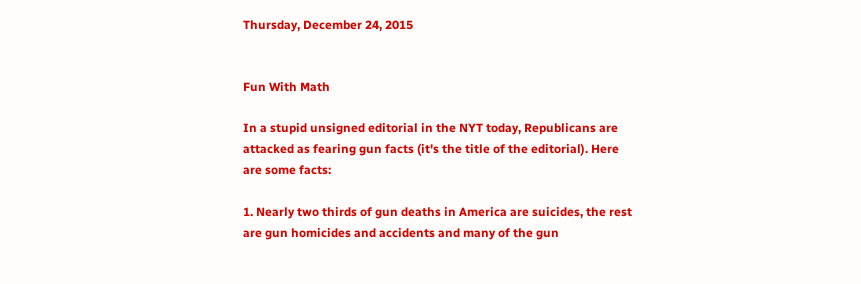Thursday, December 24, 2015


Fun With Math

In a stupid unsigned editorial in the NYT today, Republicans are attacked as fearing gun facts (it's the title of the editorial). Here are some facts:

1. Nearly two thirds of gun deaths in America are suicides, the rest are gun homicides and accidents and many of the gun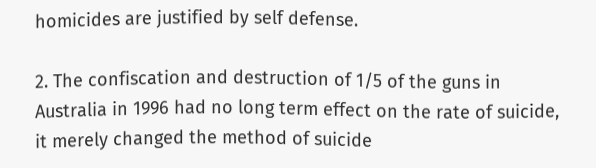homicides are justified by self defense.

2. The confiscation and destruction of 1/5 of the guns in Australia in 1996 had no long term effect on the rate of suicide, it merely changed the method of suicide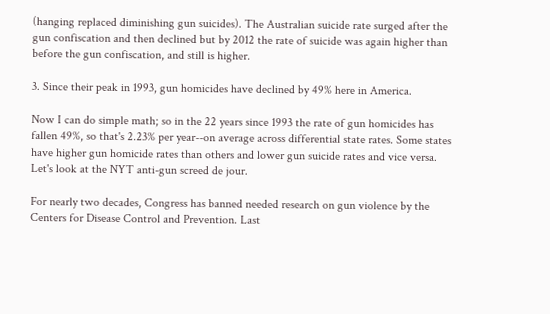(hanging replaced diminishing gun suicides). The Australian suicide rate surged after the gun confiscation and then declined but by 2012 the rate of suicide was again higher than before the gun confiscation, and still is higher.

3. Since their peak in 1993, gun homicides have declined by 49% here in America.

Now I can do simple math; so in the 22 years since 1993 the rate of gun homicides has fallen 49%, so that's 2.23% per year--on average across differential state rates. Some states have higher gun homicide rates than others and lower gun suicide rates and vice versa. Let's look at the NYT anti-gun screed de jour.

For nearly two decades, Congress has banned needed research on gun violence by the Centers for Disease Control and Prevention. Last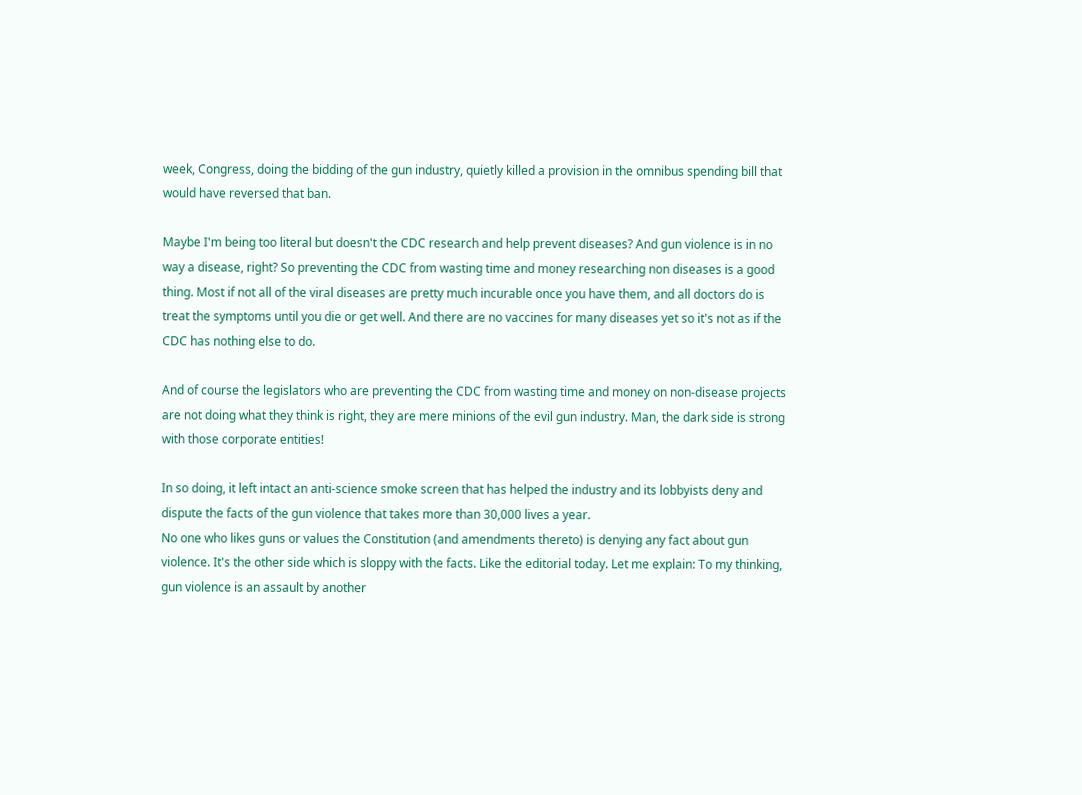week, Congress, doing the bidding of the gun industry, quietly killed a provision in the omnibus spending bill that would have reversed that ban.

Maybe I'm being too literal but doesn't the CDC research and help prevent diseases? And gun violence is in no way a disease, right? So preventing the CDC from wasting time and money researching non diseases is a good thing. Most if not all of the viral diseases are pretty much incurable once you have them, and all doctors do is treat the symptoms until you die or get well. And there are no vaccines for many diseases yet so it's not as if the CDC has nothing else to do.

And of course the legislators who are preventing the CDC from wasting time and money on non-disease projects are not doing what they think is right, they are mere minions of the evil gun industry. Man, the dark side is strong with those corporate entities!

In so doing, it left intact an anti-science smoke screen that has helped the industry and its lobbyists deny and dispute the facts of the gun violence that takes more than 30,000 lives a year.
No one who likes guns or values the Constitution (and amendments thereto) is denying any fact about gun violence. It's the other side which is sloppy with the facts. Like the editorial today. Let me explain: To my thinking, gun violence is an assault by another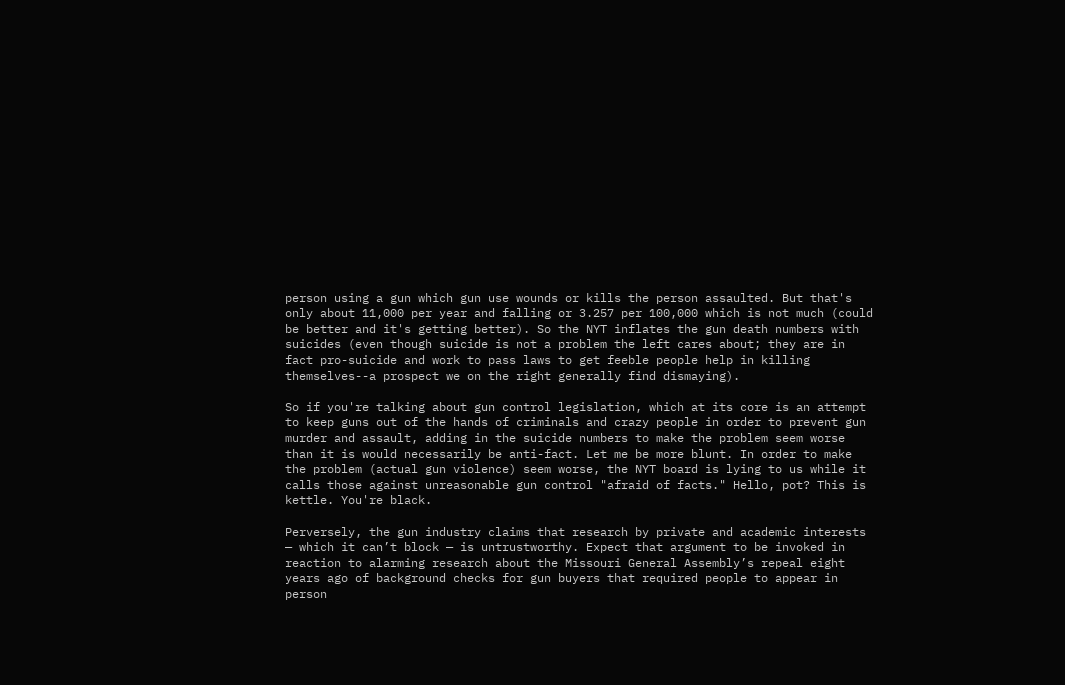person using a gun which gun use wounds or kills the person assaulted. But that's only about 11,000 per year and falling or 3.257 per 100,000 which is not much (could be better and it's getting better). So the NYT inflates the gun death numbers with suicides (even though suicide is not a problem the left cares about; they are in fact pro-suicide and work to pass laws to get feeble people help in killing themselves--a prospect we on the right generally find dismaying).

So if you're talking about gun control legislation, which at its core is an attempt to keep guns out of the hands of criminals and crazy people in order to prevent gun murder and assault, adding in the suicide numbers to make the problem seem worse than it is would necessarily be anti-fact. Let me be more blunt. In order to make the problem (actual gun violence) seem worse, the NYT board is lying to us while it calls those against unreasonable gun control "afraid of facts." Hello, pot? This is kettle. You're black.

Perversely, the gun industry claims that research by private and academic interests — which it can’t block — is untrustworthy. Expect that argument to be invoked in reaction to alarming research about the Missouri General Assembly’s repeal eight years ago of background checks for gun buyers that required people to appear in person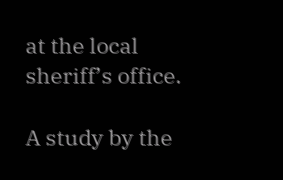at the local sheriff’s office.

A study by the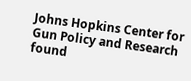Johns Hopkins Center for Gun Policy and Research found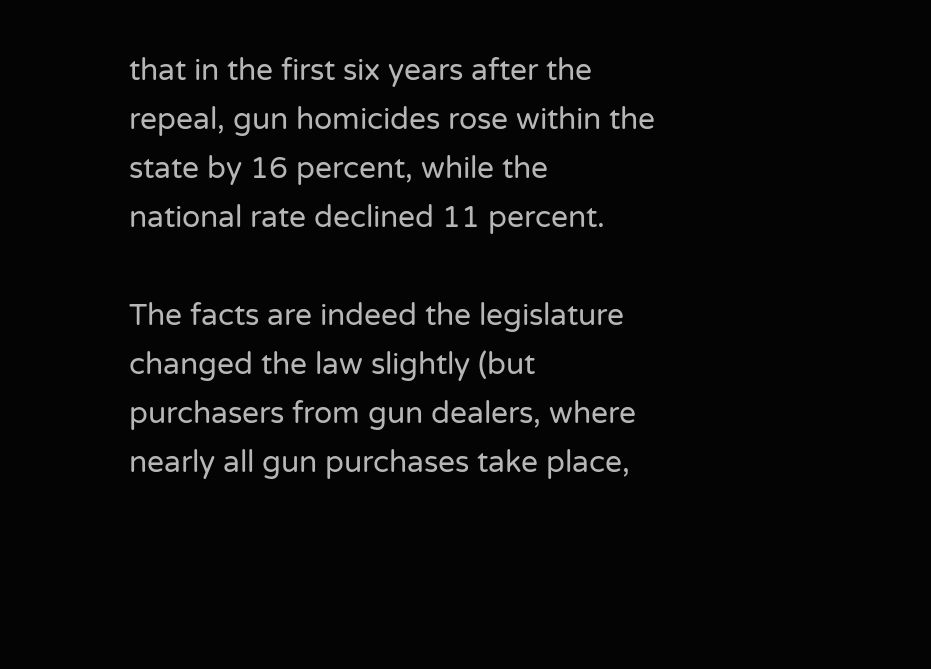that in the first six years after the repeal, gun homicides rose within the state by 16 percent, while the national rate declined 11 percent.

The facts are indeed the legislature changed the law slightly (but purchasers from gun dealers, where nearly all gun purchases take place,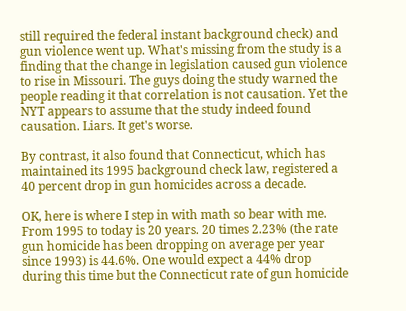still required the federal instant background check) and gun violence went up. What's missing from the study is a finding that the change in legislation caused gun violence to rise in Missouri. The guys doing the study warned the people reading it that correlation is not causation. Yet the NYT appears to assume that the study indeed found causation. Liars. It get's worse.

By contrast, it also found that Connecticut, which has maintained its 1995 background check law, registered a 40 percent drop in gun homicides across a decade.

OK, here is where I step in with math so bear with me. From 1995 to today is 20 years. 20 times 2.23% (the rate gun homicide has been dropping on average per year since 1993) is 44.6%. One would expect a 44% drop during this time but the Connecticut rate of gun homicide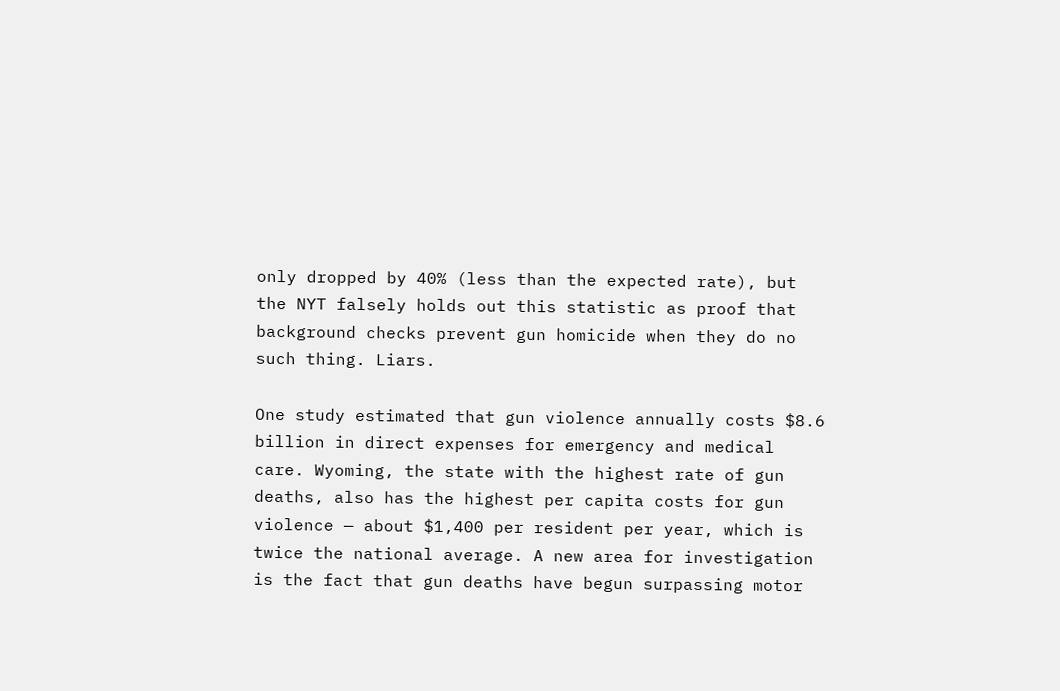only dropped by 40% (less than the expected rate), but the NYT falsely holds out this statistic as proof that background checks prevent gun homicide when they do no such thing. Liars.

One study estimated that gun violence annually costs $8.6 billion in direct expenses for emergency and medical care. Wyoming, the state with the highest rate of gun deaths, also has the highest per capita costs for gun violence — about $1,400 per resident per year, which is twice the national average. A new area for investigation is the fact that gun deaths have begun surpassing motor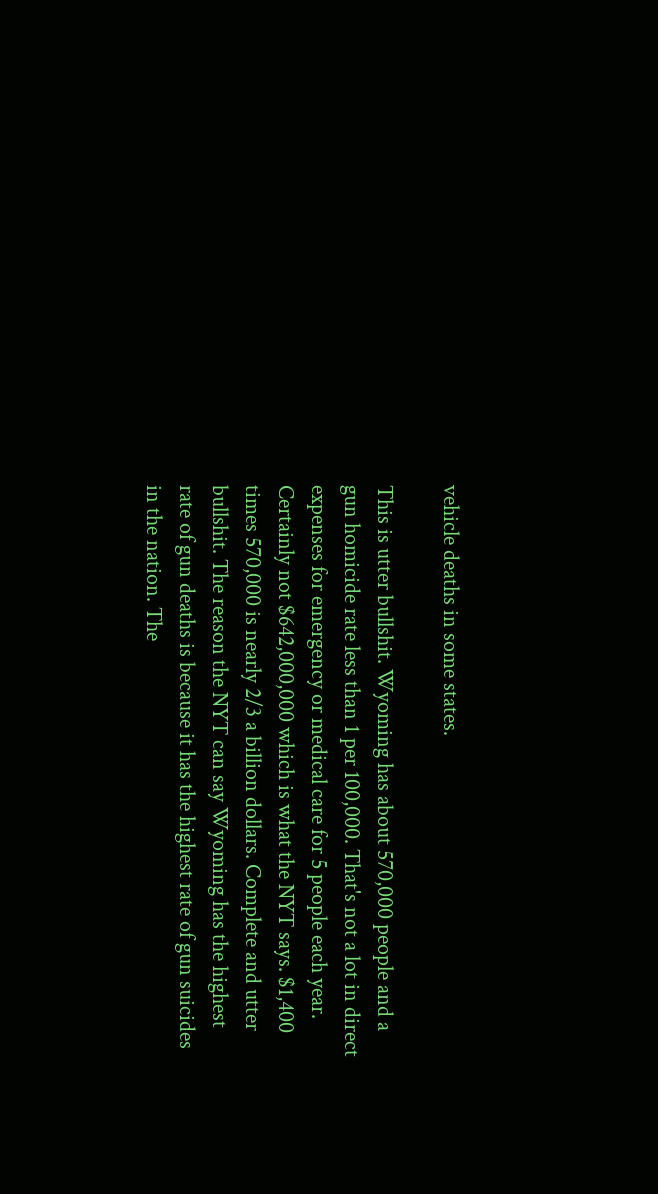vehicle deaths in some states.

This is utter bullshit. Wyoming has about 570,000 people and a gun homicide rate less than 1 per 100,000. That's not a lot in direct expenses for emergency or medical care for 5 people each year. Certainly not $642,000,000 which is what the NYT says. $1,400 times 570,000 is nearly 2/3 a billion dollars. Complete and utter bullshit. The reason the NYT can say Wyoming has the highest rate of gun deaths is because it has the highest rate of gun suicides in the nation. The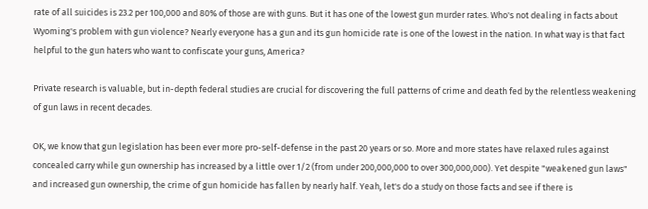rate of all suicides is 23.2 per 100,000 and 80% of those are with guns. But it has one of the lowest gun murder rates. Who's not dealing in facts about Wyoming's problem with gun violence? Nearly everyone has a gun and its gun homicide rate is one of the lowest in the nation. In what way is that fact helpful to the gun haters who want to confiscate your guns, America?

Private research is valuable, but in-depth federal studies are crucial for discovering the full patterns of crime and death fed by the relentless weakening of gun laws in recent decades.

OK, we know that gun legislation has been ever more pro-self-defense in the past 20 years or so. More and more states have relaxed rules against concealed carry while gun ownership has increased by a little over 1/2 (from under 200,000,000 to over 300,000,000). Yet despite "weakened gun laws" and increased gun ownership, the crime of gun homicide has fallen by nearly half. Yeah, let's do a study on those facts and see if there is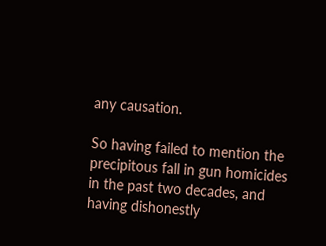any causation.

So having failed to mention the precipitous fall in gun homicides in the past two decades, and having dishonestly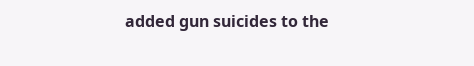added gun suicides to the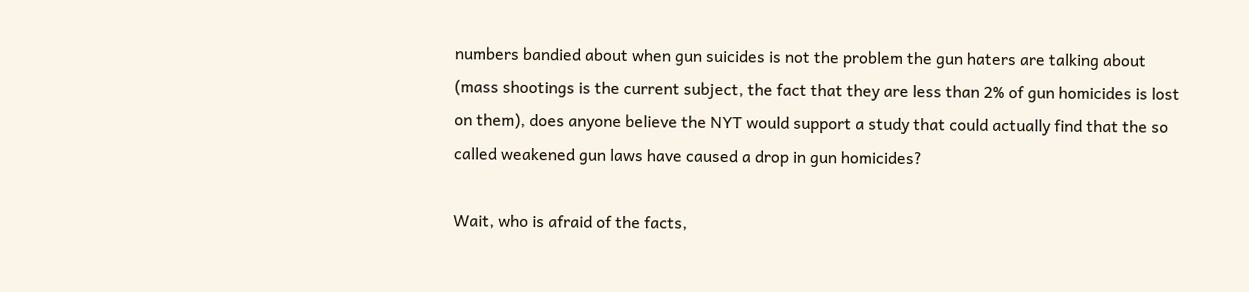numbers bandied about when gun suicides is not the problem the gun haters are talking about (mass shootings is the current subject, the fact that they are less than 2% of gun homicides is lost on them), does anyone believe the NYT would support a study that could actually find that the so called weakened gun laws have caused a drop in gun homicides?

Wait, who is afraid of the facts,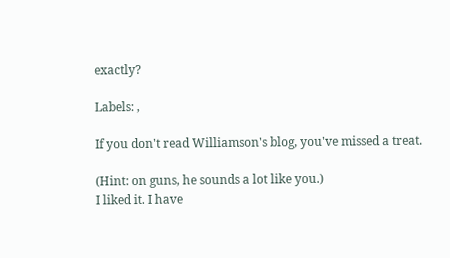exactly?

Labels: ,

If you don't read Williamson's blog, you've missed a treat.

(Hint: on guns, he sounds a lot like you.)
I liked it. I have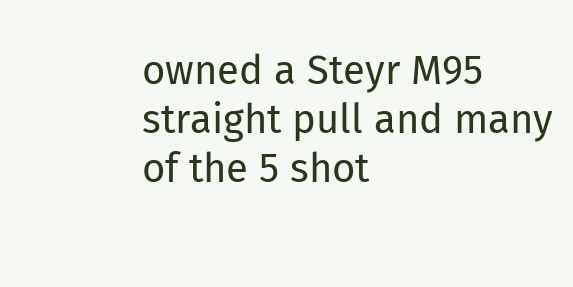owned a Steyr M95 straight pull and many of the 5 shot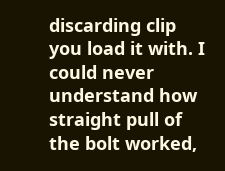discarding clip you load it with. I could never understand how straight pull of the bolt worked,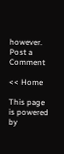however.
Post a Comment

<< Home

This page is powered by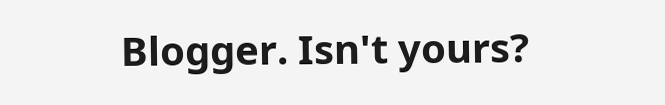Blogger. Isn't yours?